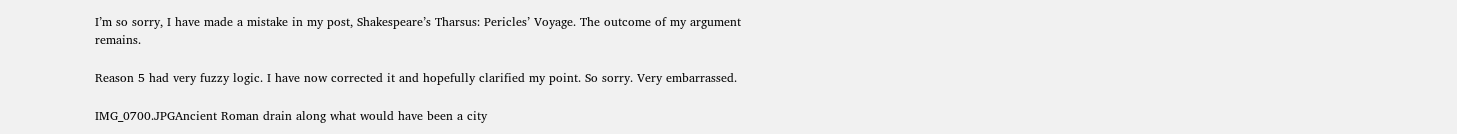I’m so sorry, I have made a mistake in my post, Shakespeare’s Tharsus: Pericles’ Voyage. The outcome of my argument remains.

Reason 5 had very fuzzy logic. I have now corrected it and hopefully clarified my point. So sorry. Very embarrassed.

IMG_0700.JPGAncient Roman drain along what would have been a city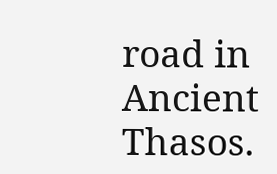road in Ancient Thasos.